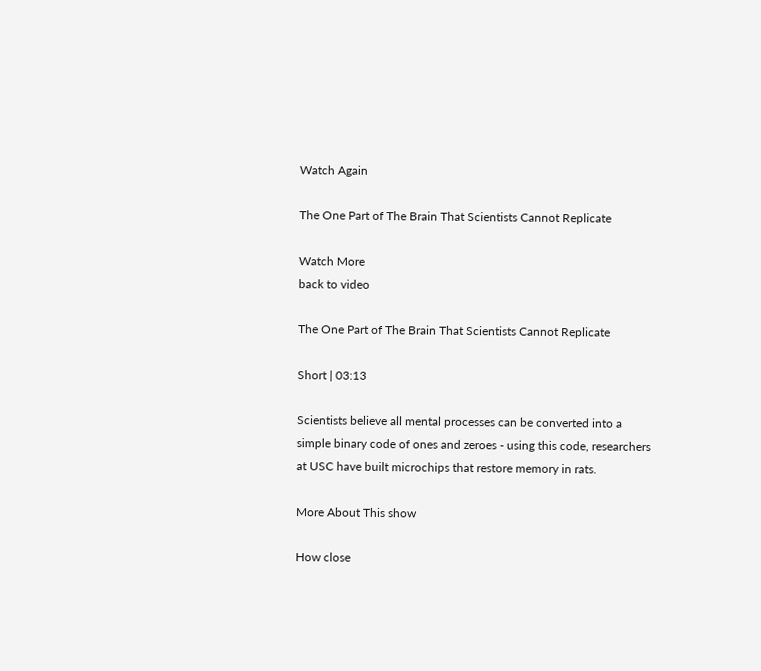Watch Again

The One Part of The Brain That Scientists Cannot Replicate

Watch More
back to video

The One Part of The Brain That Scientists Cannot Replicate

Short | 03:13

Scientists believe all mental processes can be converted into a simple binary code of ones and zeroes - using this code, researchers at USC have built microchips that restore memory in rats.

More About This show

How close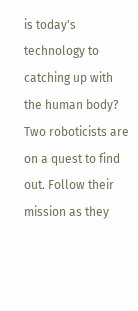is today's technology to catching up with the human body? Two roboticists are on a quest to find out. Follow their mission as they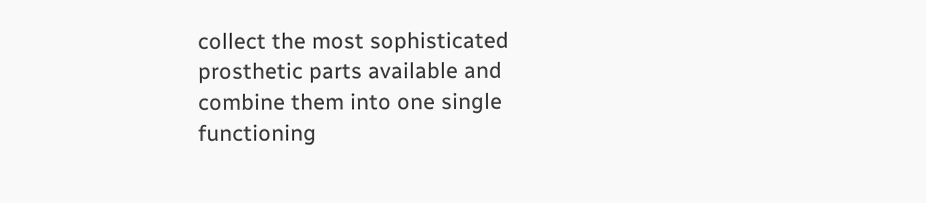collect the most sophisticated prosthetic parts available and combine them into one single functioning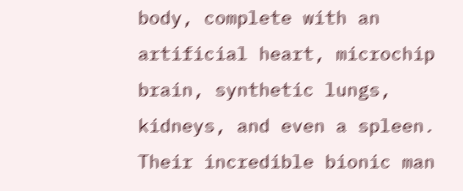body, complete with an artificial heart, microchip brain, synthetic lungs, kidneys, and even a spleen. Their incredible bionic man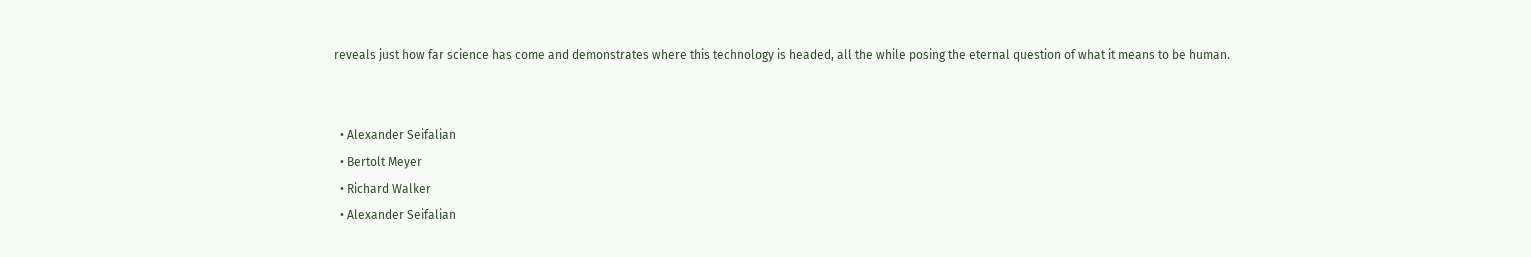reveals just how far science has come and demonstrates where this technology is headed, all the while posing the eternal question of what it means to be human.


  • Alexander Seifalian
  • Bertolt Meyer
  • Richard Walker
  • Alexander Seifalian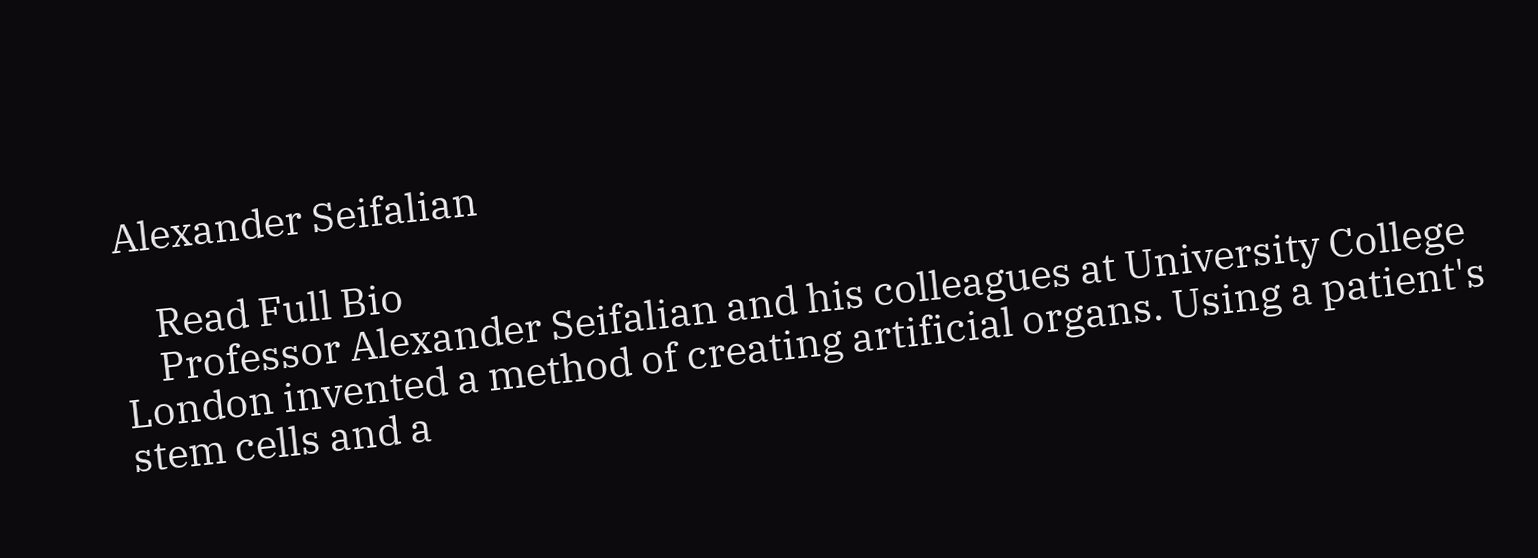Alexander Seifalian

    Read Full Bio
    Professor Alexander Seifalian and his colleagues at University College London invented a method of creating artificial organs. Using a patient's stem cells and a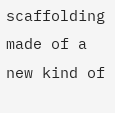scaffolding made of a new kind of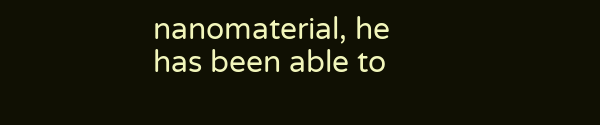nanomaterial, he has been able to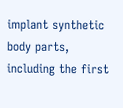implant synthetic body parts, including the first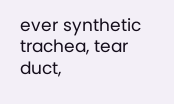ever synthetic trachea, tear duct,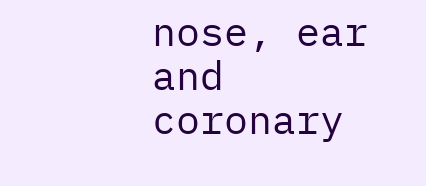nose, ear and coronary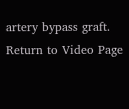artery bypass graft.
Return to Video Page